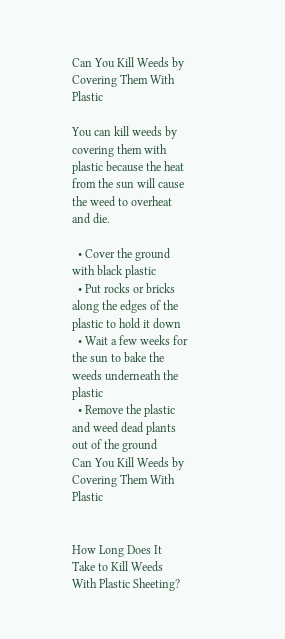Can You Kill Weeds by Covering Them With Plastic

You can kill weeds by covering them with plastic because the heat from the sun will cause the weed to overheat and die.

  • Cover the ground with black plastic
  • Put rocks or bricks along the edges of the plastic to hold it down
  • Wait a few weeks for the sun to bake the weeds underneath the plastic
  • Remove the plastic and weed dead plants out of the ground
Can You Kill Weeds by Covering Them With Plastic


How Long Does It Take to Kill Weeds With Plastic Sheeting?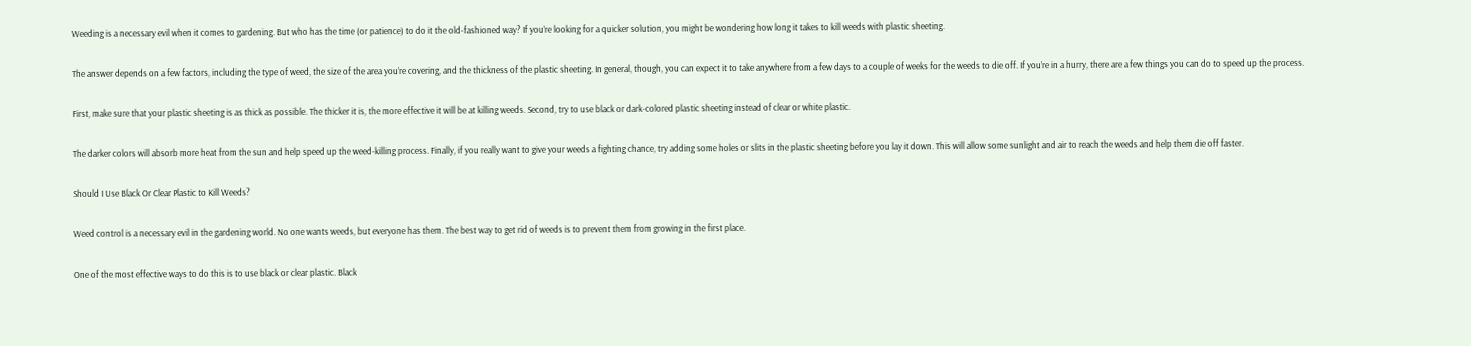Weeding is a necessary evil when it comes to gardening. But who has the time (or patience) to do it the old-fashioned way? If you’re looking for a quicker solution, you might be wondering how long it takes to kill weeds with plastic sheeting.

The answer depends on a few factors, including the type of weed, the size of the area you’re covering, and the thickness of the plastic sheeting. In general, though, you can expect it to take anywhere from a few days to a couple of weeks for the weeds to die off. If you’re in a hurry, there are a few things you can do to speed up the process.

First, make sure that your plastic sheeting is as thick as possible. The thicker it is, the more effective it will be at killing weeds. Second, try to use black or dark-colored plastic sheeting instead of clear or white plastic.

The darker colors will absorb more heat from the sun and help speed up the weed-killing process. Finally, if you really want to give your weeds a fighting chance, try adding some holes or slits in the plastic sheeting before you lay it down. This will allow some sunlight and air to reach the weeds and help them die off faster.

Should I Use Black Or Clear Plastic to Kill Weeds?

Weed control is a necessary evil in the gardening world. No one wants weeds, but everyone has them. The best way to get rid of weeds is to prevent them from growing in the first place.

One of the most effective ways to do this is to use black or clear plastic. Black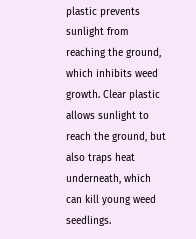plastic prevents sunlight from reaching the ground, which inhibits weed growth. Clear plastic allows sunlight to reach the ground, but also traps heat underneath, which can kill young weed seedlings.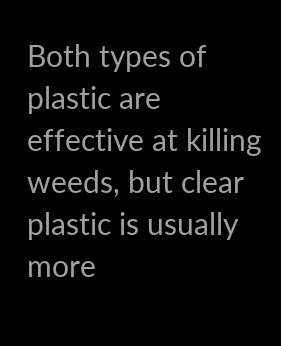Both types of plastic are effective at killing weeds, but clear plastic is usually more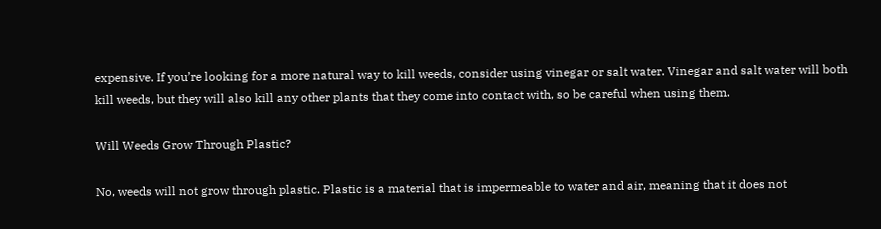expensive. If you’re looking for a more natural way to kill weeds, consider using vinegar or salt water. Vinegar and salt water will both kill weeds, but they will also kill any other plants that they come into contact with, so be careful when using them.

Will Weeds Grow Through Plastic?

No, weeds will not grow through plastic. Plastic is a material that is impermeable to water and air, meaning that it does not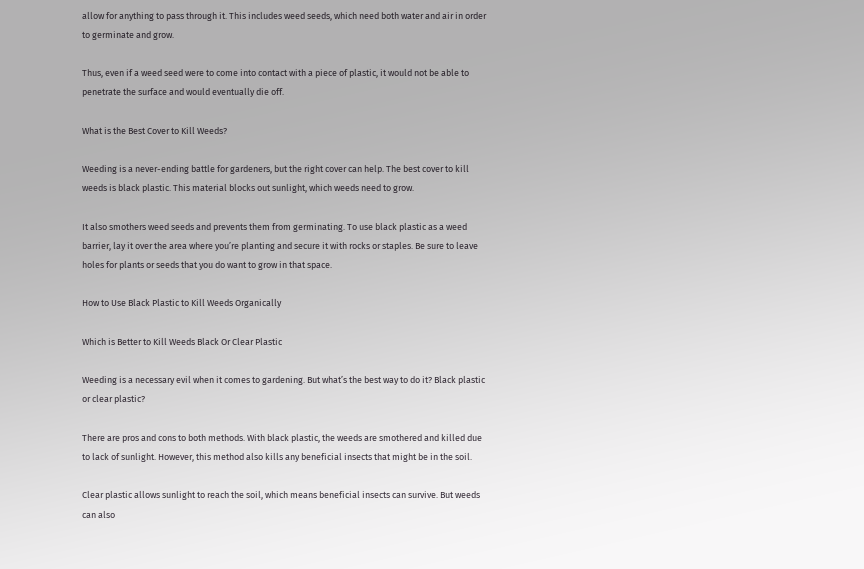allow for anything to pass through it. This includes weed seeds, which need both water and air in order to germinate and grow.

Thus, even if a weed seed were to come into contact with a piece of plastic, it would not be able to penetrate the surface and would eventually die off.

What is the Best Cover to Kill Weeds?

Weeding is a never-ending battle for gardeners, but the right cover can help. The best cover to kill weeds is black plastic. This material blocks out sunlight, which weeds need to grow.

It also smothers weed seeds and prevents them from germinating. To use black plastic as a weed barrier, lay it over the area where you’re planting and secure it with rocks or staples. Be sure to leave holes for plants or seeds that you do want to grow in that space.

How to Use Black Plastic to Kill Weeds Organically

Which is Better to Kill Weeds Black Or Clear Plastic

Weeding is a necessary evil when it comes to gardening. But what’s the best way to do it? Black plastic or clear plastic?

There are pros and cons to both methods. With black plastic, the weeds are smothered and killed due to lack of sunlight. However, this method also kills any beneficial insects that might be in the soil.

Clear plastic allows sunlight to reach the soil, which means beneficial insects can survive. But weeds can also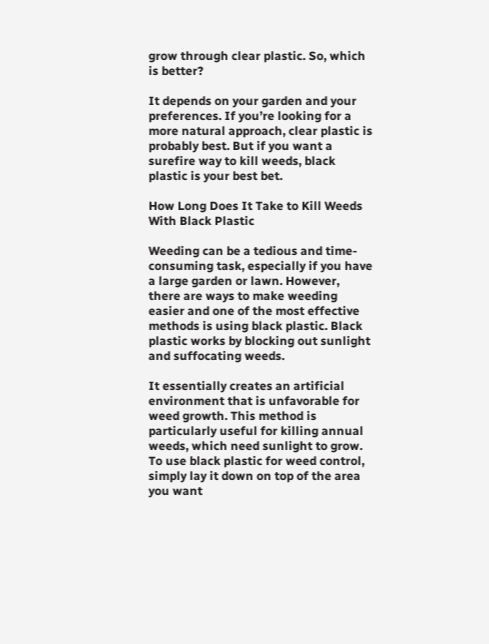grow through clear plastic. So, which is better?

It depends on your garden and your preferences. If you’re looking for a more natural approach, clear plastic is probably best. But if you want a surefire way to kill weeds, black plastic is your best bet.

How Long Does It Take to Kill Weeds With Black Plastic

Weeding can be a tedious and time-consuming task, especially if you have a large garden or lawn. However, there are ways to make weeding easier and one of the most effective methods is using black plastic. Black plastic works by blocking out sunlight and suffocating weeds.

It essentially creates an artificial environment that is unfavorable for weed growth. This method is particularly useful for killing annual weeds, which need sunlight to grow. To use black plastic for weed control, simply lay it down on top of the area you want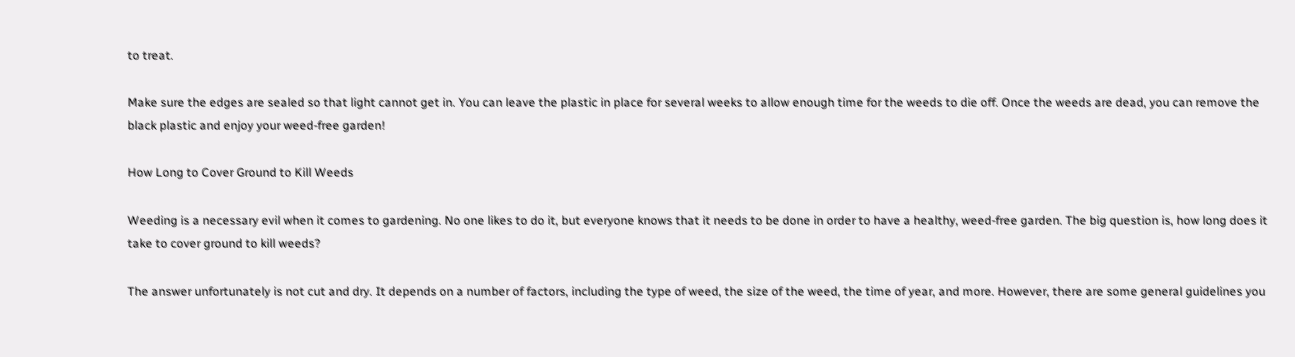to treat.

Make sure the edges are sealed so that light cannot get in. You can leave the plastic in place for several weeks to allow enough time for the weeds to die off. Once the weeds are dead, you can remove the black plastic and enjoy your weed-free garden!

How Long to Cover Ground to Kill Weeds

Weeding is a necessary evil when it comes to gardening. No one likes to do it, but everyone knows that it needs to be done in order to have a healthy, weed-free garden. The big question is, how long does it take to cover ground to kill weeds?

The answer unfortunately is not cut and dry. It depends on a number of factors, including the type of weed, the size of the weed, the time of year, and more. However, there are some general guidelines you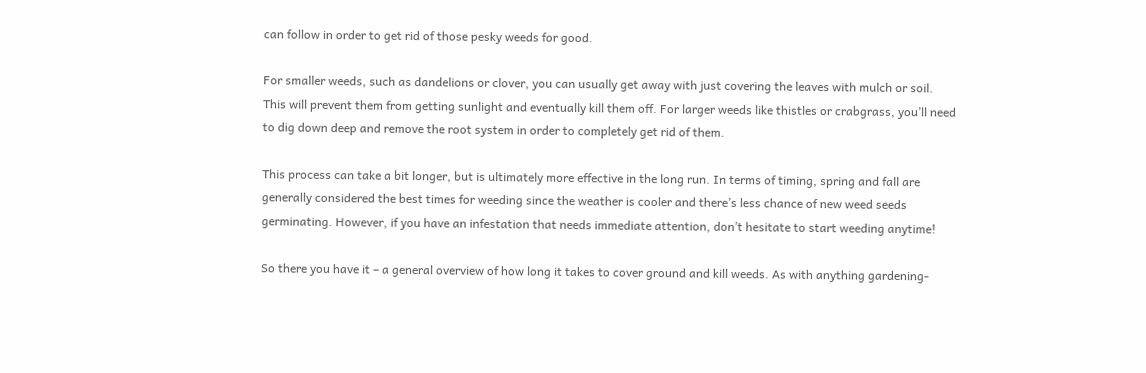can follow in order to get rid of those pesky weeds for good.

For smaller weeds, such as dandelions or clover, you can usually get away with just covering the leaves with mulch or soil. This will prevent them from getting sunlight and eventually kill them off. For larger weeds like thistles or crabgrass, you’ll need to dig down deep and remove the root system in order to completely get rid of them.

This process can take a bit longer, but is ultimately more effective in the long run. In terms of timing, spring and fall are generally considered the best times for weeding since the weather is cooler and there’s less chance of new weed seeds germinating. However, if you have an infestation that needs immediate attention, don’t hesitate to start weeding anytime!

So there you have it – a general overview of how long it takes to cover ground and kill weeds. As with anything gardening-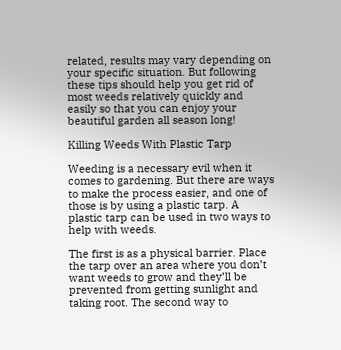related, results may vary depending on your specific situation. But following these tips should help you get rid of most weeds relatively quickly and easily so that you can enjoy your beautiful garden all season long!

Killing Weeds With Plastic Tarp

Weeding is a necessary evil when it comes to gardening. But there are ways to make the process easier, and one of those is by using a plastic tarp. A plastic tarp can be used in two ways to help with weeds.

The first is as a physical barrier. Place the tarp over an area where you don’t want weeds to grow and they’ll be prevented from getting sunlight and taking root. The second way to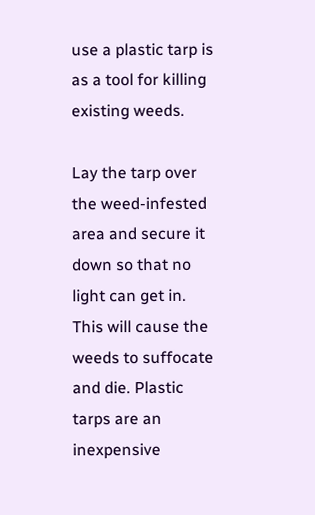use a plastic tarp is as a tool for killing existing weeds.

Lay the tarp over the weed-infested area and secure it down so that no light can get in. This will cause the weeds to suffocate and die. Plastic tarps are an inexpensive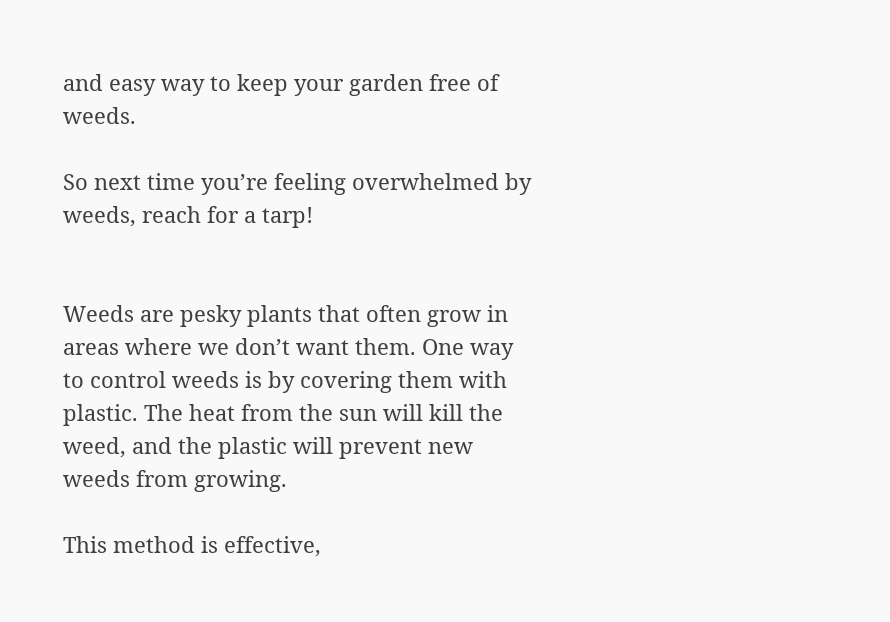and easy way to keep your garden free of weeds.

So next time you’re feeling overwhelmed by weeds, reach for a tarp!


Weeds are pesky plants that often grow in areas where we don’t want them. One way to control weeds is by covering them with plastic. The heat from the sun will kill the weed, and the plastic will prevent new weeds from growing.

This method is effective,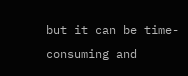but it can be time-consuming and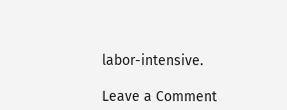labor-intensive.

Leave a Comment